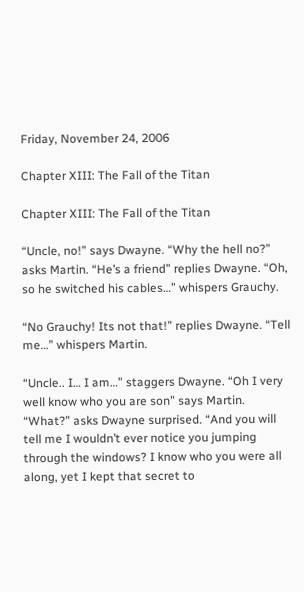Friday, November 24, 2006

Chapter XIII: The Fall of the Titan

Chapter XIII: The Fall of the Titan

“Uncle, no!” says Dwayne. “Why the hell no?” asks Martin. “He’s a friend” replies Dwayne. “Oh, so he switched his cables…” whispers Grauchy.

“No Grauchy! Its not that!” replies Dwayne. “Tell me…” whispers Martin.

“Uncle.. I… I am…” staggers Dwayne. “Oh I very well know who you are son” says Martin. “What?” asks Dwayne surprised. “And you will tell me I wouldn’t ever notice you jumping through the windows? I know who you were all along, yet I kept that secret to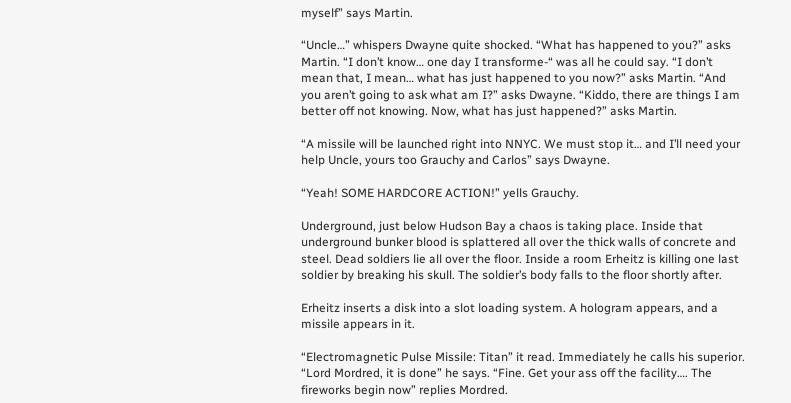myself” says Martin.

“Uncle…” whispers Dwayne quite shocked. “What has happened to you?” asks Martin. “I don’t know… one day I transforme-“ was all he could say. “I don’t mean that, I mean… what has just happened to you now?” asks Martin. “And you aren’t going to ask what am I?” asks Dwayne. “Kiddo, there are things I am better off not knowing. Now, what has just happened?” asks Martin.

“A missile will be launched right into NNYC. We must stop it… and I’ll need your help Uncle, yours too Grauchy and Carlos” says Dwayne.

“Yeah! SOME HARDCORE ACTION!” yells Grauchy.

Underground, just below Hudson Bay a chaos is taking place. Inside that underground bunker blood is splattered all over the thick walls of concrete and steel. Dead soldiers lie all over the floor. Inside a room Erheitz is killing one last soldier by breaking his skull. The soldier’s body falls to the floor shortly after.

Erheitz inserts a disk into a slot loading system. A hologram appears, and a missile appears in it.

“Electromagnetic Pulse Missile: Titan” it read. Immediately he calls his superior. “Lord Mordred, it is done” he says. “Fine. Get your ass off the facility…. The fireworks begin now” replies Mordred.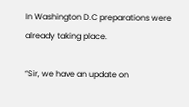In Washington D.C preparations were already taking place.

“Sir, we have an update on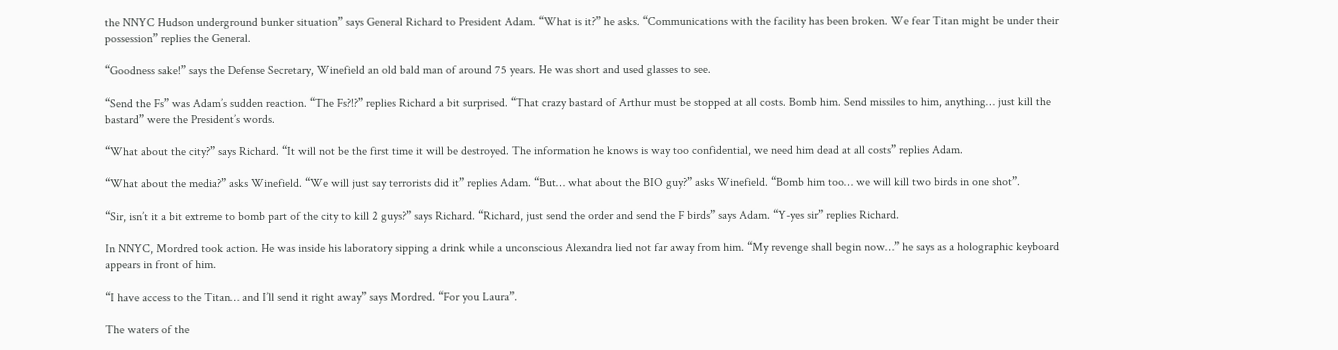the NNYC Hudson underground bunker situation” says General Richard to President Adam. “What is it?” he asks. “Communications with the facility has been broken. We fear Titan might be under their possession” replies the General.

“Goodness sake!” says the Defense Secretary, Winefield an old bald man of around 75 years. He was short and used glasses to see.

“Send the Fs” was Adam’s sudden reaction. “The Fs?!?” replies Richard a bit surprised. “That crazy bastard of Arthur must be stopped at all costs. Bomb him. Send missiles to him, anything… just kill the bastard” were the President’s words.

“What about the city?” says Richard. “It will not be the first time it will be destroyed. The information he knows is way too confidential, we need him dead at all costs” replies Adam.

“What about the media?” asks Winefield. “We will just say terrorists did it” replies Adam. “But… what about the BIO guy?” asks Winefield. “Bomb him too… we will kill two birds in one shot”.

“Sir, isn’t it a bit extreme to bomb part of the city to kill 2 guys?” says Richard. “Richard, just send the order and send the F birds” says Adam. “Y-yes sir” replies Richard.

In NNYC, Mordred took action. He was inside his laboratory sipping a drink while a unconscious Alexandra lied not far away from him. “My revenge shall begin now…” he says as a holographic keyboard appears in front of him.

“I have access to the Titan… and I’ll send it right away” says Mordred. “For you Laura”.

The waters of the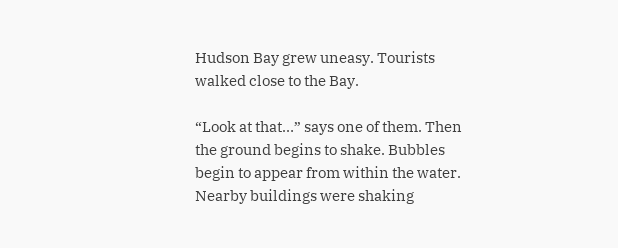Hudson Bay grew uneasy. Tourists walked close to the Bay.

“Look at that…” says one of them. Then the ground begins to shake. Bubbles begin to appear from within the water. Nearby buildings were shaking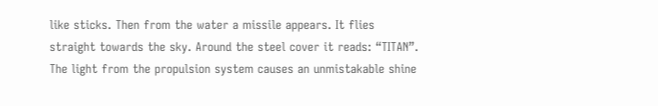like sticks. Then from the water a missile appears. It flies straight towards the sky. Around the steel cover it reads: “TITAN”. The light from the propulsion system causes an unmistakable shine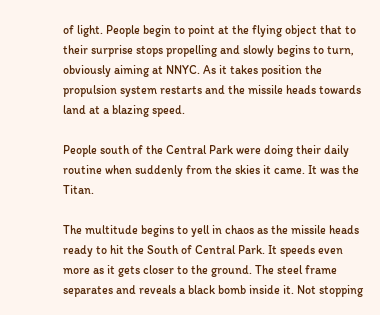of light. People begin to point at the flying object that to their surprise stops propelling and slowly begins to turn, obviously aiming at NNYC. As it takes position the propulsion system restarts and the missile heads towards land at a blazing speed.

People south of the Central Park were doing their daily routine when suddenly from the skies it came. It was the Titan.

The multitude begins to yell in chaos as the missile heads ready to hit the South of Central Park. It speeds even more as it gets closer to the ground. The steel frame separates and reveals a black bomb inside it. Not stopping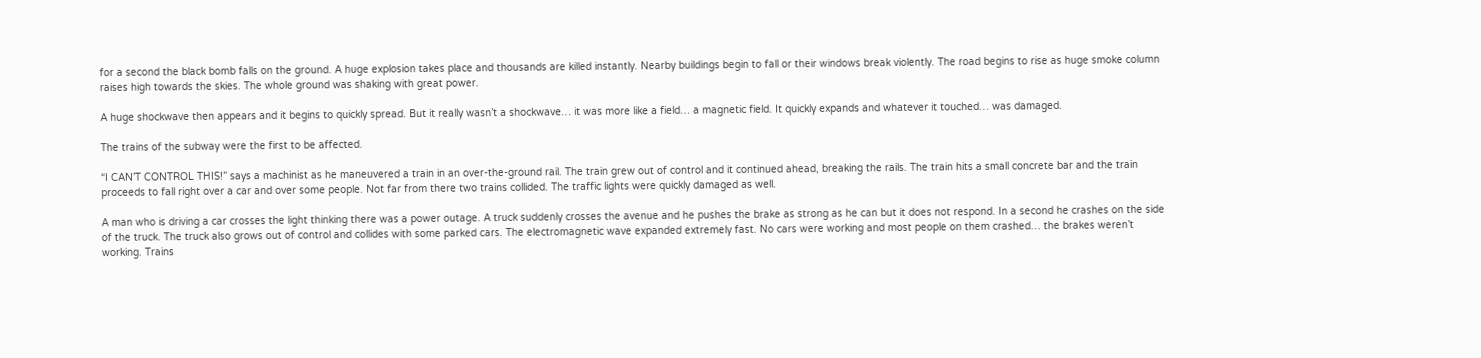for a second the black bomb falls on the ground. A huge explosion takes place and thousands are killed instantly. Nearby buildings begin to fall or their windows break violently. The road begins to rise as huge smoke column raises high towards the skies. The whole ground was shaking with great power.

A huge shockwave then appears and it begins to quickly spread. But it really wasn’t a shockwave… it was more like a field… a magnetic field. It quickly expands and whatever it touched… was damaged.

The trains of the subway were the first to be affected.

“I CAN’T CONTROL THIS!” says a machinist as he maneuvered a train in an over-the-ground rail. The train grew out of control and it continued ahead, breaking the rails. The train hits a small concrete bar and the train proceeds to fall right over a car and over some people. Not far from there two trains collided. The traffic lights were quickly damaged as well.

A man who is driving a car crosses the light thinking there was a power outage. A truck suddenly crosses the avenue and he pushes the brake as strong as he can but it does not respond. In a second he crashes on the side of the truck. The truck also grows out of control and collides with some parked cars. The electromagnetic wave expanded extremely fast. No cars were working and most people on them crashed… the brakes weren’t working. Trains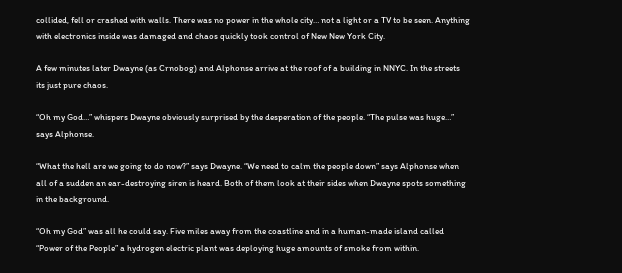collided, fell or crashed with walls. There was no power in the whole city… not a light or a TV to be seen. Anything with electronics inside was damaged and chaos quickly took control of New New York City.

A few minutes later Dwayne (as Crnobog) and Alphonse arrive at the roof of a building in NNYC. In the streets its just pure chaos.

“Oh my God…” whispers Dwayne obviously surprised by the desperation of the people. “The pulse was huge…” says Alphonse.

“What the hell are we going to do now?” says Dwayne. “We need to calm the people down” says Alphonse when all of a sudden an ear-destroying siren is heard. Both of them look at their sides when Dwayne spots something in the background.

“Oh my God” was all he could say. Five miles away from the coastline and in a human-made island called “Power of the People” a hydrogen electric plant was deploying huge amounts of smoke from within.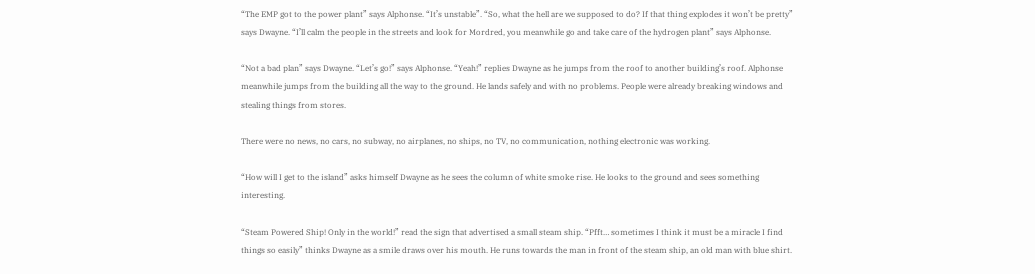“The EMP got to the power plant” says Alphonse. “It’s unstable”. “So, what the hell are we supposed to do? If that thing explodes it won’t be pretty” says Dwayne. “I’ll calm the people in the streets and look for Mordred, you meanwhile go and take care of the hydrogen plant” says Alphonse.

“Not a bad plan” says Dwayne. “Let’s go!” says Alphonse. “Yeah!” replies Dwayne as he jumps from the roof to another building’s roof. Alphonse meanwhile jumps from the building all the way to the ground. He lands safely and with no problems. People were already breaking windows and stealing things from stores.

There were no news, no cars, no subway, no airplanes, no ships, no TV, no communication, nothing electronic was working.

“How will I get to the island” asks himself Dwayne as he sees the column of white smoke rise. He looks to the ground and sees something interesting.

“Steam Powered Ship! Only in the world!” read the sign that advertised a small steam ship. “Pfft… sometimes I think it must be a miracle I find things so easily” thinks Dwayne as a smile draws over his mouth. He runs towards the man in front of the steam ship, an old man with blue shirt.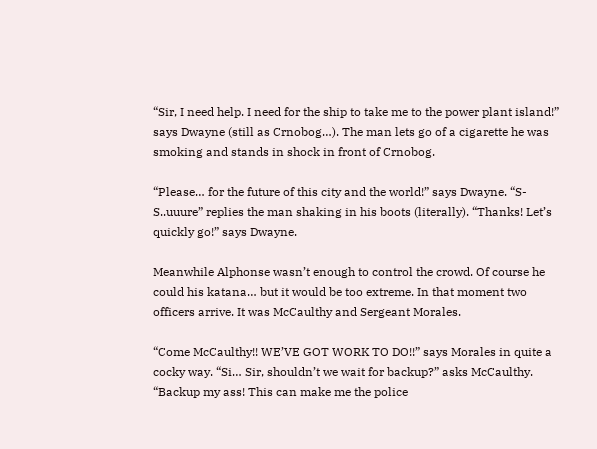“Sir, I need help. I need for the ship to take me to the power plant island!” says Dwayne (still as Crnobog…). The man lets go of a cigarette he was smoking and stands in shock in front of Crnobog.

“Please… for the future of this city and the world!” says Dwayne. “S-S..uuure” replies the man shaking in his boots (literally). “Thanks! Let’s quickly go!” says Dwayne.

Meanwhile Alphonse wasn’t enough to control the crowd. Of course he could his katana… but it would be too extreme. In that moment two officers arrive. It was McCaulthy and Sergeant Morales.

“Come McCaulthy!! WE’VE GOT WORK TO DO!!” says Morales in quite a cocky way. “Si… Sir, shouldn’t we wait for backup?” asks McCaulthy. “Backup my ass! This can make me the police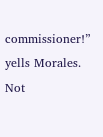commissioner!” yells Morales. Not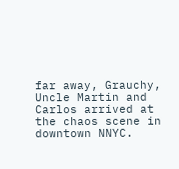far away, Grauchy, Uncle Martin and Carlos arrived at the chaos scene in downtown NNYC.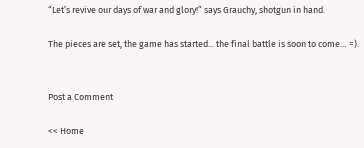“Let’s revive our days of war and glory!” says Grauchy, shotgun in hand.

The pieces are set, the game has started... the final battle is soon to come… =).


Post a Comment

<< Home